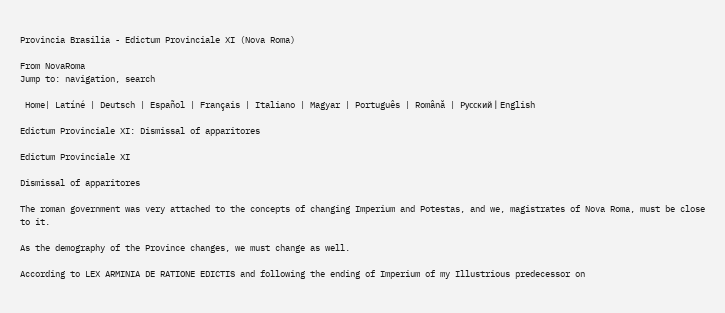Provincia Brasilia - Edictum Provinciale XI (Nova Roma)

From NovaRoma
Jump to: navigation, search

 Home| Latíné | Deutsch | Español | Français | Italiano | Magyar | Português | Română | Русский | English

Edictum Provinciale XI: Dismissal of apparitores

Edictum Provinciale XI

Dismissal of apparitores

The roman government was very attached to the concepts of changing Imperium and Potestas, and we, magistrates of Nova Roma, must be close to it.

As the demography of the Province changes, we must change as well.

According to LEX ARMINIA DE RATIONE EDICTIS and following the ending of Imperium of my Illustrious predecessor on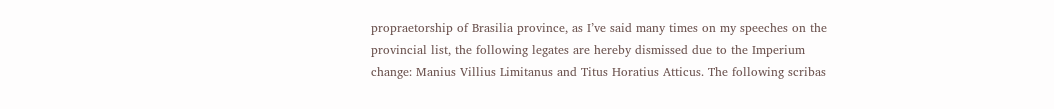propraetorship of Brasilia province, as I’ve said many times on my speeches on the provincial list, the following legates are hereby dismissed due to the Imperium change: Manius Villius Limitanus and Titus Horatius Atticus. The following scribas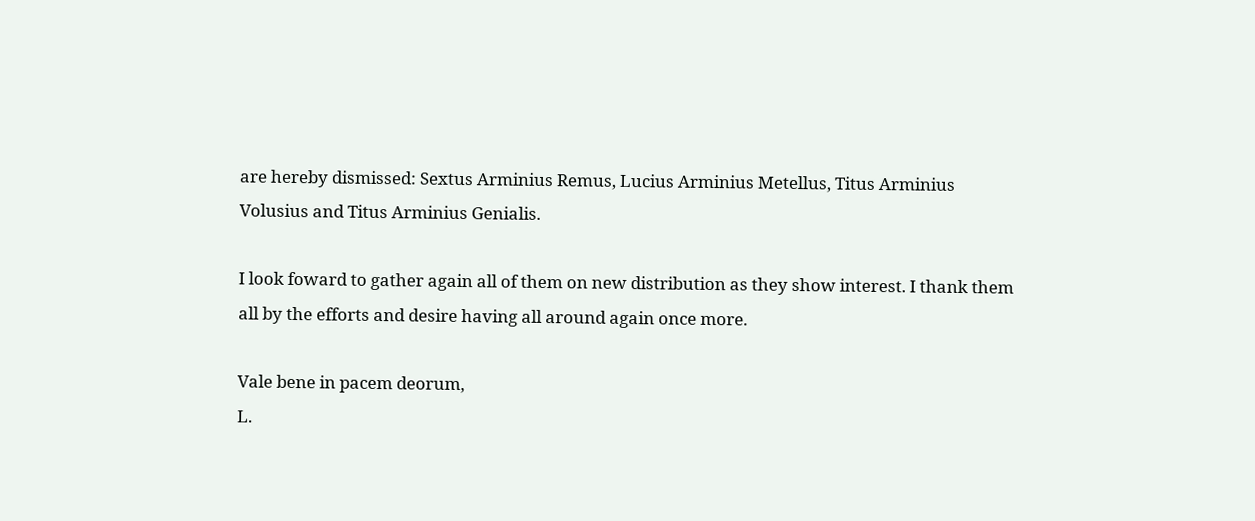are hereby dismissed: Sextus Arminius Remus, Lucius Arminius Metellus, Titus Arminius Volusius and Titus Arminius Genialis.

I look foward to gather again all of them on new distribution as they show interest. I thank them all by the efforts and desire having all around again once more.

Vale bene in pacem deorum,
L.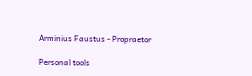Arminius Faustus - Propraetor

Personal tools